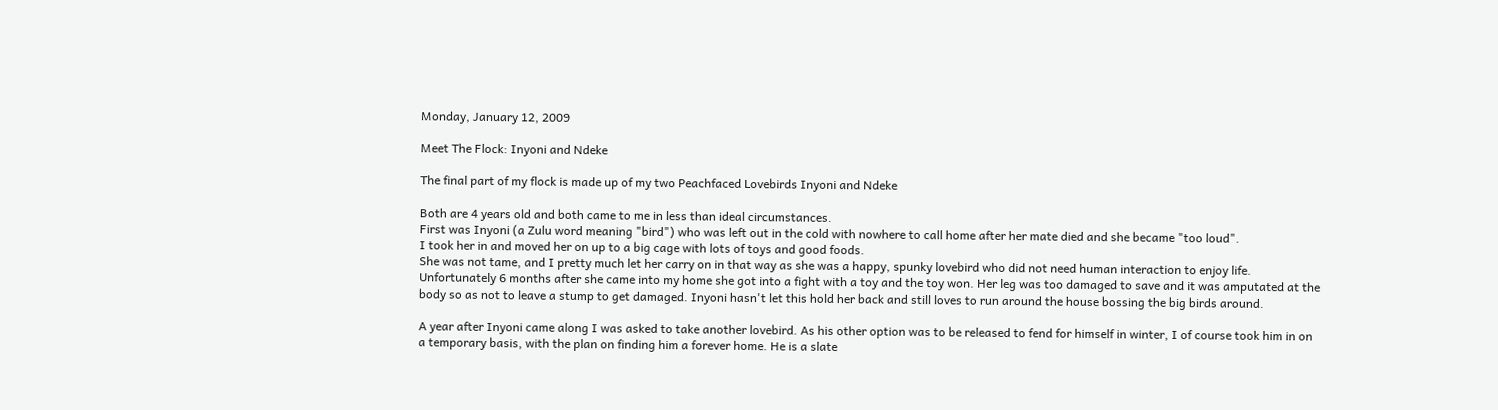Monday, January 12, 2009

Meet The Flock: Inyoni and Ndeke

The final part of my flock is made up of my two Peachfaced Lovebirds Inyoni and Ndeke

Both are 4 years old and both came to me in less than ideal circumstances.
First was Inyoni (a Zulu word meaning "bird") who was left out in the cold with nowhere to call home after her mate died and she became "too loud".
I took her in and moved her on up to a big cage with lots of toys and good foods.
She was not tame, and I pretty much let her carry on in that way as she was a happy, spunky lovebird who did not need human interaction to enjoy life.
Unfortunately 6 months after she came into my home she got into a fight with a toy and the toy won. Her leg was too damaged to save and it was amputated at the body so as not to leave a stump to get damaged. Inyoni hasn't let this hold her back and still loves to run around the house bossing the big birds around.

A year after Inyoni came along I was asked to take another lovebird. As his other option was to be released to fend for himself in winter, I of course took him in on a temporary basis, with the plan on finding him a forever home. He is a slate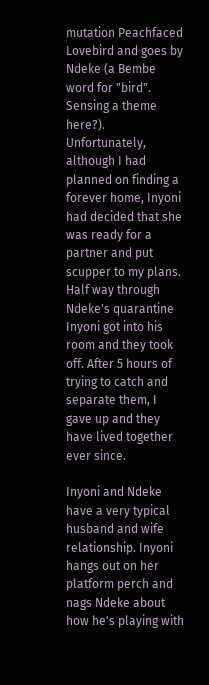mutation Peachfaced Lovebird and goes by Ndeke (a Bembe word for "bird". Sensing a theme here?). Unfortunately, although I had planned on finding a forever home, Inyoni had decided that she was ready for a partner and put scupper to my plans. Half way through Ndeke's quarantine Inyoni got into his room and they took off. After 5 hours of trying to catch and separate them, I gave up and they have lived together ever since.

Inyoni and Ndeke have a very typical husband and wife relationship. Inyoni hangs out on her platform perch and nags Ndeke about how he's playing with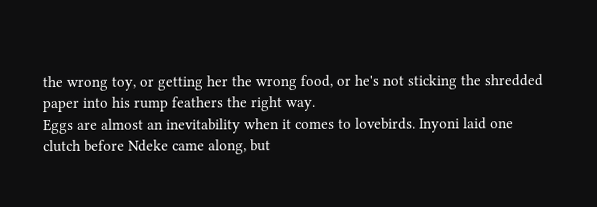the wrong toy, or getting her the wrong food, or he's not sticking the shredded paper into his rump feathers the right way.
Eggs are almost an inevitability when it comes to lovebirds. Inyoni laid one clutch before Ndeke came along, but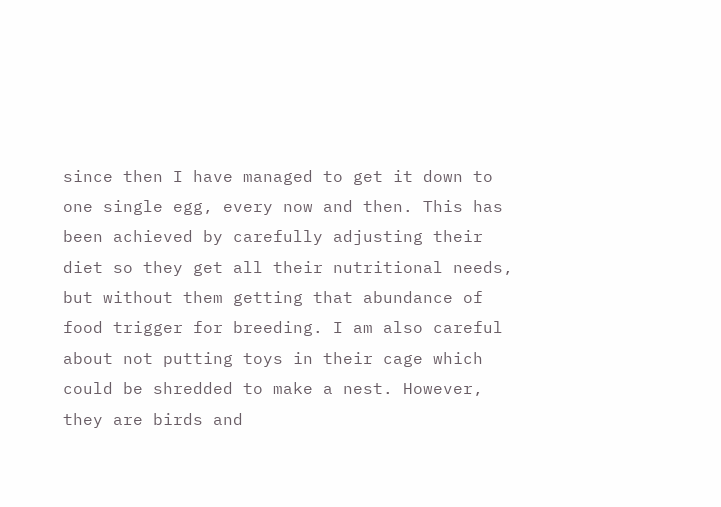since then I have managed to get it down to one single egg, every now and then. This has been achieved by carefully adjusting their diet so they get all their nutritional needs, but without them getting that abundance of food trigger for breeding. I am also careful about not putting toys in their cage which could be shredded to make a nest. However, they are birds and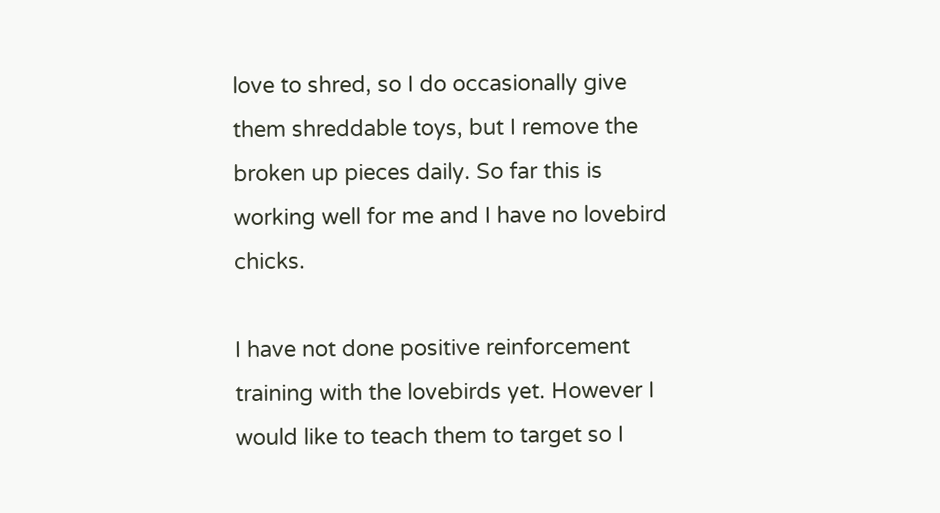love to shred, so I do occasionally give them shreddable toys, but I remove the broken up pieces daily. So far this is working well for me and I have no lovebird chicks.

I have not done positive reinforcement training with the lovebirds yet. However I would like to teach them to target so I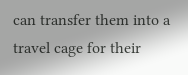can transfer them into a travel cage for their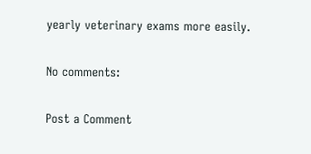yearly veterinary exams more easily.

No comments:

Post a Comment